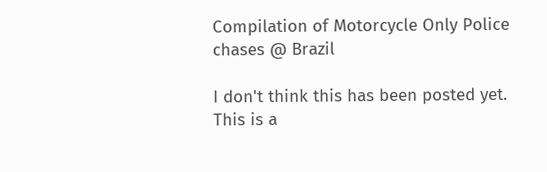Compilation of Motorcycle Only Police chases @ Brazil

I don't think this has been posted yet. This is a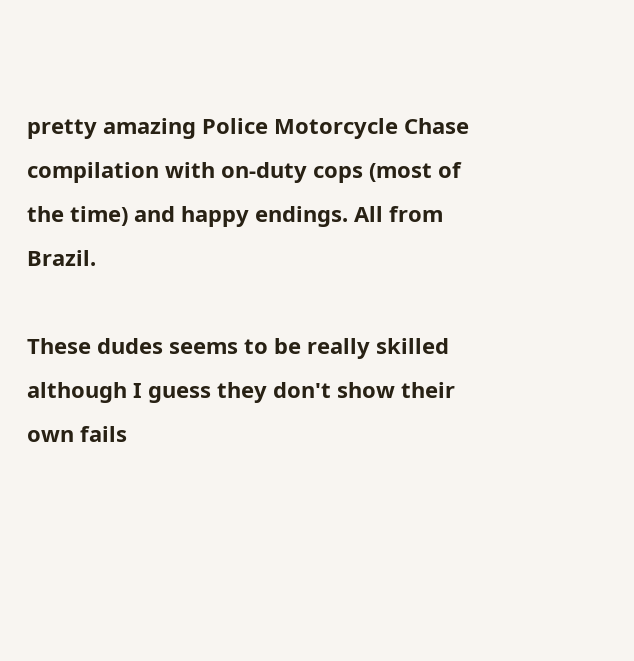pretty amazing Police Motorcycle Chase compilation with on-duty cops (most of the time) and happy endings. All from Brazil.

These dudes seems to be really skilled although I guess they don't show their own fails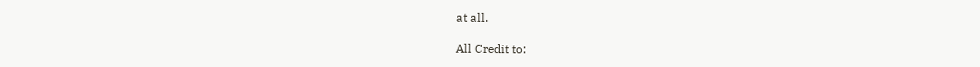at all.

All Credit to: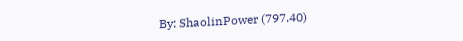By: ShaolinPower (797.40)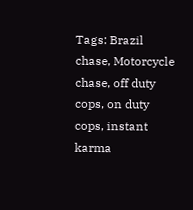Tags: Brazil chase, Motorcycle chase, off duty cops, on duty cops, instant karma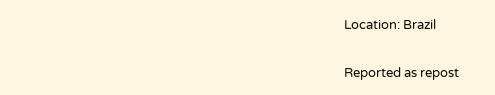Location: Brazil

Reported as repost